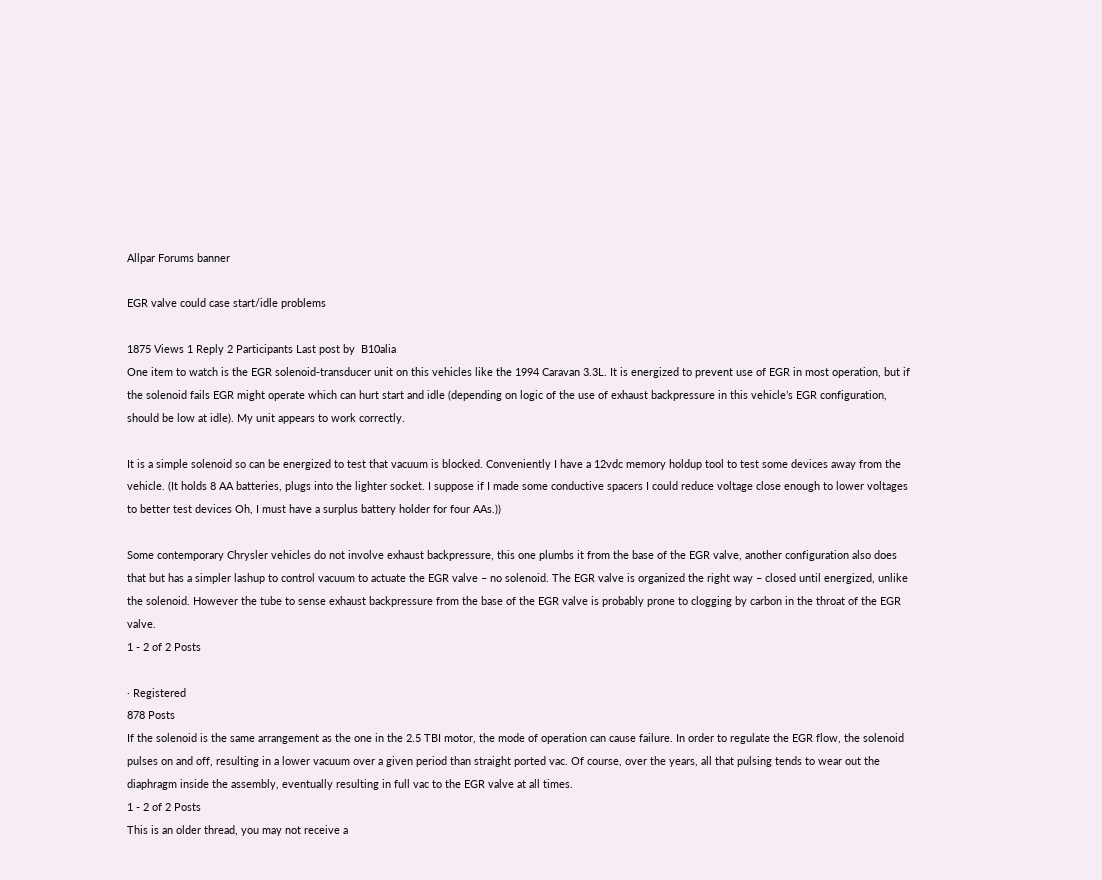Allpar Forums banner

EGR valve could case start/idle problems

1875 Views 1 Reply 2 Participants Last post by  B10alia
One item to watch is the EGR solenoid-transducer unit on this vehicles like the 1994 Caravan 3.3L. It is energized to prevent use of EGR in most operation, but if the solenoid fails EGR might operate which can hurt start and idle (depending on logic of the use of exhaust backpressure in this vehicle’s EGR configuration, should be low at idle). My unit appears to work correctly.

It is a simple solenoid so can be energized to test that vacuum is blocked. Conveniently I have a 12vdc memory holdup tool to test some devices away from the vehicle. (It holds 8 AA batteries, plugs into the lighter socket. I suppose if I made some conductive spacers I could reduce voltage close enough to lower voltages to better test devices Oh, I must have a surplus battery holder for four AAs.))

Some contemporary Chrysler vehicles do not involve exhaust backpressure, this one plumbs it from the base of the EGR valve, another configuration also does that but has a simpler lashup to control vacuum to actuate the EGR valve – no solenoid. The EGR valve is organized the right way – closed until energized, unlike the solenoid. However the tube to sense exhaust backpressure from the base of the EGR valve is probably prone to clogging by carbon in the throat of the EGR valve.
1 - 2 of 2 Posts

· Registered
878 Posts
If the solenoid is the same arrangement as the one in the 2.5 TBI motor, the mode of operation can cause failure. In order to regulate the EGR flow, the solenoid pulses on and off, resulting in a lower vacuum over a given period than straight ported vac. Of course, over the years, all that pulsing tends to wear out the diaphragm inside the assembly, eventually resulting in full vac to the EGR valve at all times.
1 - 2 of 2 Posts
This is an older thread, you may not receive a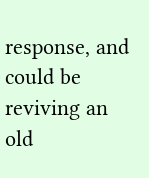response, and could be reviving an old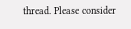thread. Please consider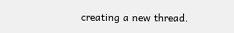creating a new thread.